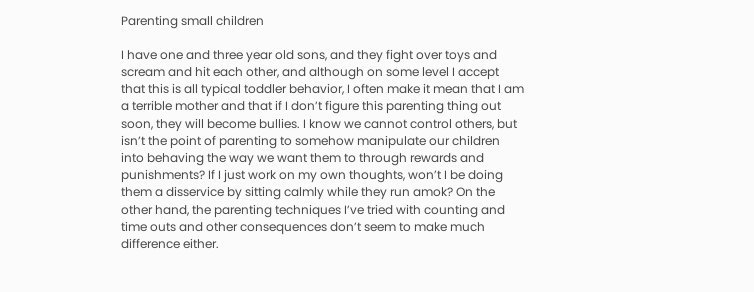Parenting small children

I have one and three year old sons, and they fight over toys and scream and hit each other, and although on some level I accept that this is all typical toddler behavior, I often make it mean that I am a terrible mother and that if I don’t figure this parenting thing out soon, they will become bullies. I know we cannot control others, but isn’t the point of parenting to somehow manipulate our children into behaving the way we want them to through rewards and punishments? If I just work on my own thoughts, won’t I be doing them a disservice by sitting calmly while they run amok? On the other hand, the parenting techniques I’ve tried with counting and time outs and other consequences don’t seem to make much difference either.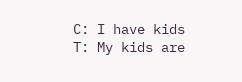C: I have kids
T: My kids are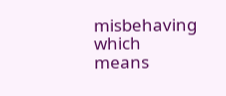misbehaving which means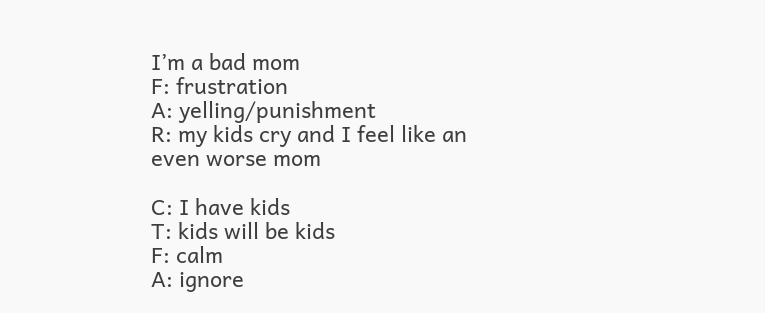I’m a bad mom
F: frustration
A: yelling/punishment
R: my kids cry and I feel like an even worse mom

C: I have kids
T: kids will be kids
F: calm
A: ignore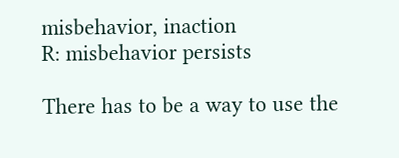misbehavior, inaction
R: misbehavior persists

There has to be a way to use the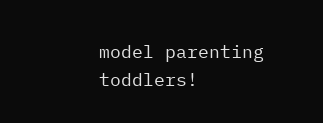model parenting toddlers!